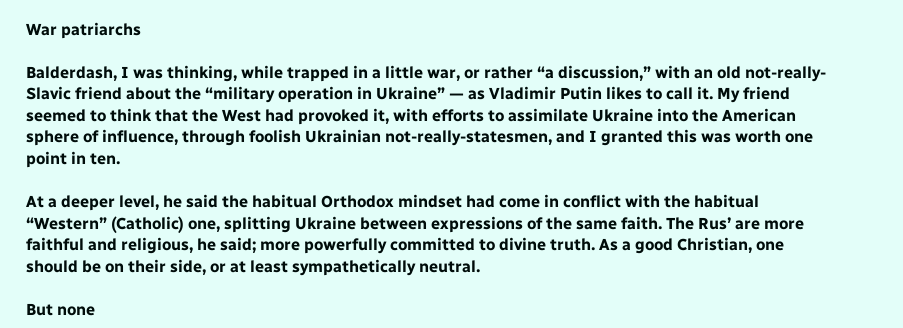War patriarchs

Balderdash, I was thinking, while trapped in a little war, or rather “a discussion,” with an old not-really-Slavic friend about the “military operation in Ukraine” — as Vladimir Putin likes to call it. My friend seemed to think that the West had provoked it, with efforts to assimilate Ukraine into the American sphere of influence, through foolish Ukrainian not-really-statesmen, and I granted this was worth one point in ten.

At a deeper level, he said the habitual Orthodox mindset had come in conflict with the habitual “Western” (Catholic) one, splitting Ukraine between expressions of the same faith. The Rus’ are more faithful and religious, he said; more powerfully committed to divine truth. As a good Christian, one should be on their side, or at least sympathetically neutral.

But none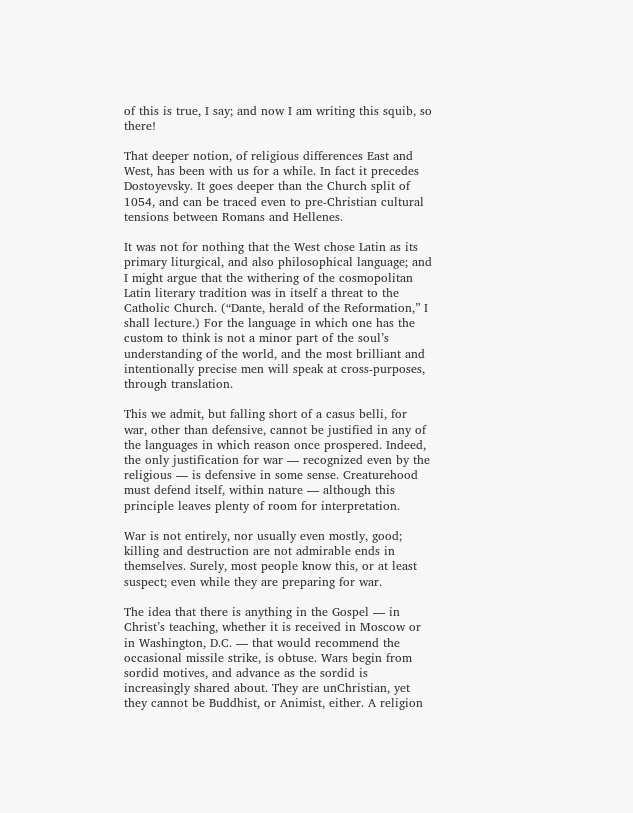of this is true, I say; and now I am writing this squib, so there!

That deeper notion, of religious differences East and West, has been with us for a while. In fact it precedes Dostoyevsky. It goes deeper than the Church split of 1054, and can be traced even to pre-Christian cultural tensions between Romans and Hellenes.

It was not for nothing that the West chose Latin as its primary liturgical, and also philosophical language; and I might argue that the withering of the cosmopolitan Latin literary tradition was in itself a threat to the Catholic Church. (“Dante, herald of the Reformation,” I shall lecture.) For the language in which one has the custom to think is not a minor part of the soul’s understanding of the world, and the most brilliant and intentionally precise men will speak at cross-purposes, through translation.

This we admit, but falling short of a casus belli, for war, other than defensive, cannot be justified in any of the languages in which reason once prospered. Indeed, the only justification for war — recognized even by the religious — is defensive in some sense. Creaturehood must defend itself, within nature — although this principle leaves plenty of room for interpretation.

War is not entirely, nor usually even mostly, good; killing and destruction are not admirable ends in themselves. Surely, most people know this, or at least suspect; even while they are preparing for war.

The idea that there is anything in the Gospel — in Christ’s teaching, whether it is received in Moscow or in Washington, D.C. — that would recommend the occasional missile strike, is obtuse. Wars begin from sordid motives, and advance as the sordid is increasingly shared about. They are unChristian, yet they cannot be Buddhist, or Animist, either. A religion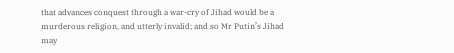that advances conquest through a war-cry of Jihad would be a murderous religion, and utterly invalid; and so Mr Putin’s Jihad may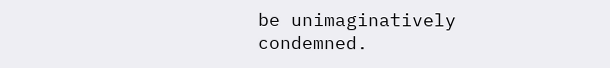be unimaginatively condemned.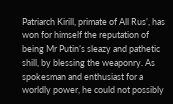Patriarch Kirill, primate of All Rus’, has won for himself the reputation of being Mr Putin’s sleazy and pathetic shill, by blessing the weaponry. As spokesman and enthusiast for a worldly power, he could not possibly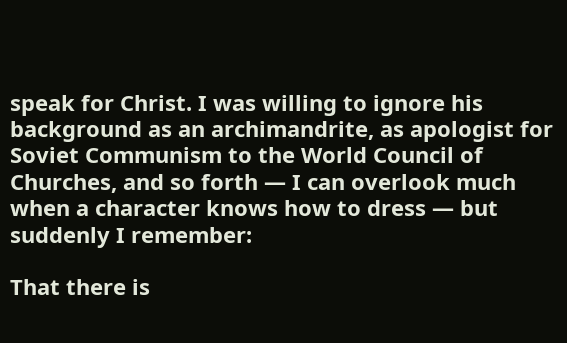speak for Christ. I was willing to ignore his background as an archimandrite, as apologist for Soviet Communism to the World Council of Churches, and so forth — I can overlook much when a character knows how to dress — but suddenly I remember:

That there is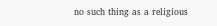no such thing as a religious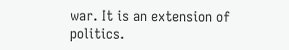war. It is an extension of politics.